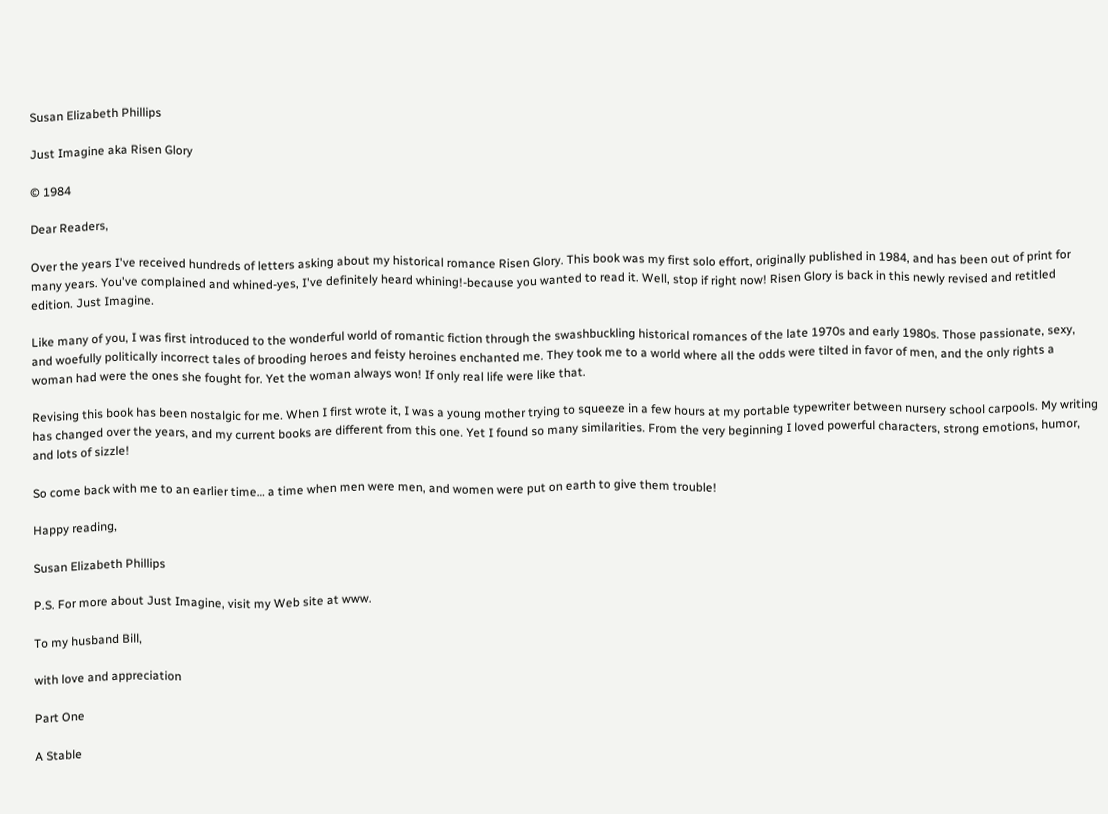Susan Elizabeth Phillips

Just Imagine aka Risen Glory

© 1984

Dear Readers,

Over the years I've received hundreds of letters asking about my historical romance Risen Glory. This book was my first solo effort, originally published in 1984, and has been out of print for many years. You've complained and whined-yes, I've definitely heard whining!-because you wanted to read it. Well, stop if right now! Risen Glory is back in this newly revised and retitled edition. Just Imagine.

Like many of you, I was first introduced to the wonderful world of romantic fiction through the swashbuckling historical romances of the late 1970s and early 1980s. Those passionate, sexy, and woefully politically incorrect tales of brooding heroes and feisty heroines enchanted me. They took me to a world where all the odds were tilted in favor of men, and the only rights a woman had were the ones she fought for. Yet the woman always won! If only real life were like that.

Revising this book has been nostalgic for me. When I first wrote it, I was a young mother trying to squeeze in a few hours at my portable typewriter between nursery school carpools. My writing has changed over the years, and my current books are different from this one. Yet I found so many similarities. From the very beginning I loved powerful characters, strong emotions, humor, and lots of sizzle!

So come back with me to an earlier time… a time when men were men, and women were put on earth to give them trouble!

Happy reading,

Susan Elizabeth Phillips

P.S. For more about Just Imagine, visit my Web site at www.

To my husband Bill,

with love and appreciation

Part One

A Stable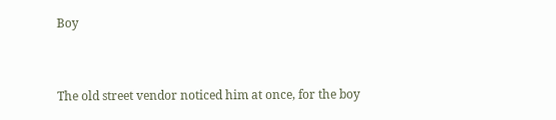Boy


The old street vendor noticed him at once, for the boy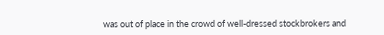was out of place in the crowd of well-dressed stockbrokers and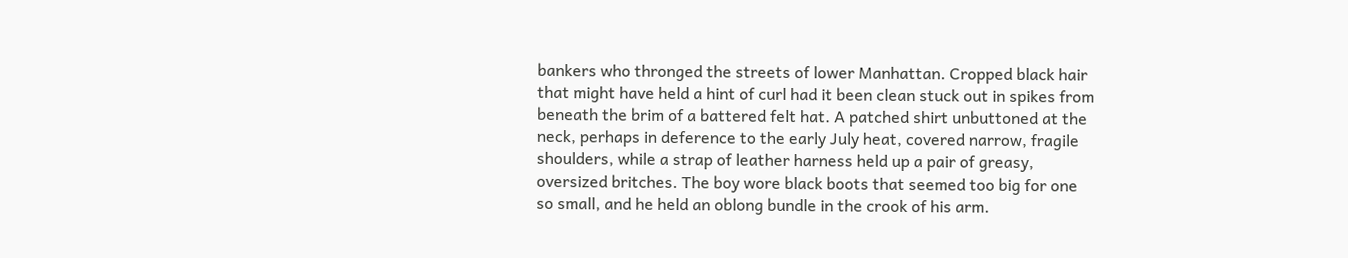bankers who thronged the streets of lower Manhattan. Cropped black hair that might have held a hint of curl had it been clean stuck out in spikes from beneath the brim of a battered felt hat. A patched shirt unbuttoned at the neck, perhaps in deference to the early July heat, covered narrow, fragile shoulders, while a strap of leather harness held up a pair of greasy, oversized britches. The boy wore black boots that seemed too big for one so small, and he held an oblong bundle in the crook of his arm.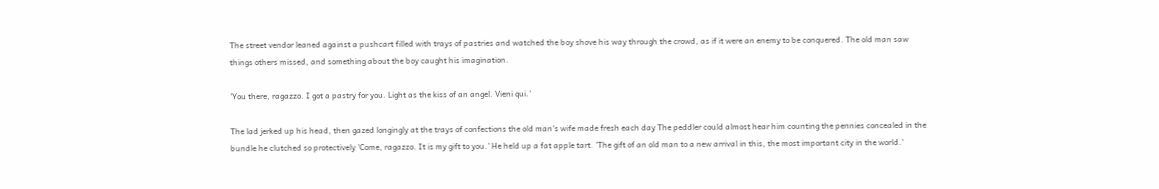The street vendor leaned against a pushcart filled with trays of pastries and watched the boy shove his way through the crowd, as if it were an enemy to be conquered. The old man saw things others missed, and something about the boy caught his imagination.

'You there, ragazzo. I got a pastry for you. Light as the kiss of an angel. Vieni qui.'

The lad jerked up his head, then gazed longingly at the trays of confections the old man's wife made fresh each day The peddler could almost hear him counting the pennies concealed in the bundle he clutched so protectively 'Come, ragazzo. It is my gift to you.' He held up a fat apple tart. 'The gift of an old man to a new arrival in this, the most important city in the world.'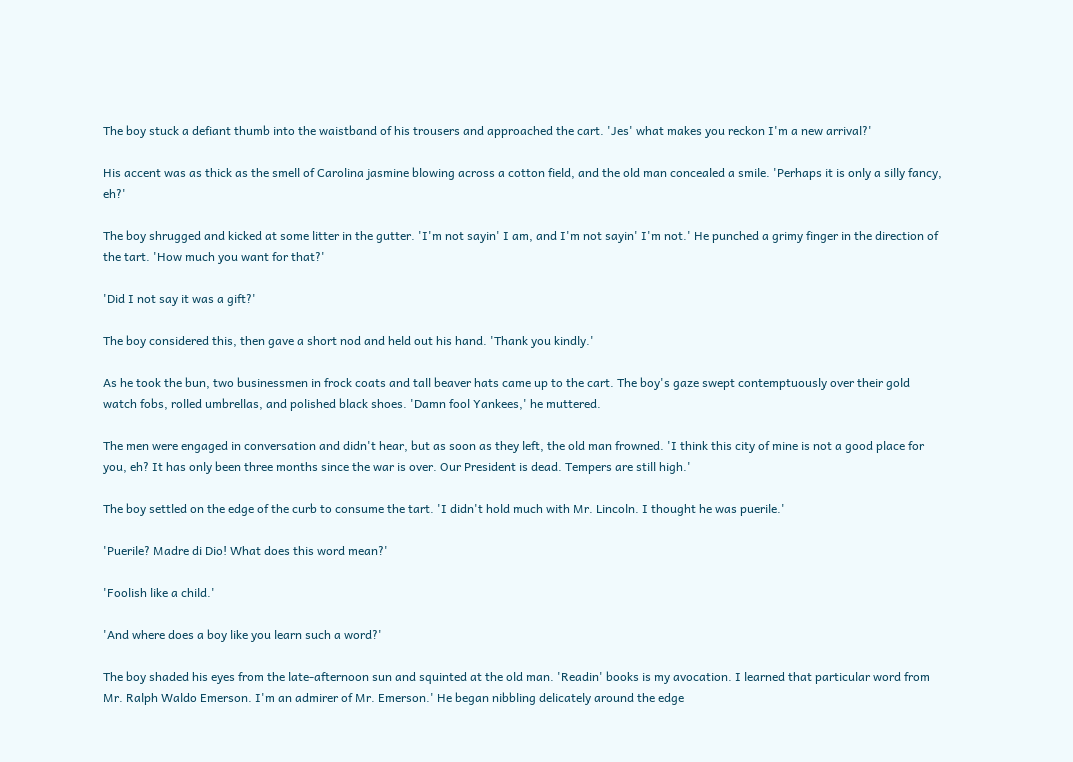The boy stuck a defiant thumb into the waistband of his trousers and approached the cart. 'Jes' what makes you reckon I'm a new arrival?'

His accent was as thick as the smell of Carolina jasmine blowing across a cotton field, and the old man concealed a smile. 'Perhaps it is only a silly fancy, eh?'

The boy shrugged and kicked at some litter in the gutter. 'I'm not sayin' I am, and I'm not sayin' I'm not.' He punched a grimy finger in the direction of the tart. 'How much you want for that?'

'Did I not say it was a gift?'

The boy considered this, then gave a short nod and held out his hand. 'Thank you kindly.'

As he took the bun, two businessmen in frock coats and tall beaver hats came up to the cart. The boy's gaze swept contemptuously over their gold watch fobs, rolled umbrellas, and polished black shoes. 'Damn fool Yankees,' he muttered.

The men were engaged in conversation and didn't hear, but as soon as they left, the old man frowned. 'I think this city of mine is not a good place for you, eh? It has only been three months since the war is over. Our President is dead. Tempers are still high.'

The boy settled on the edge of the curb to consume the tart. 'I didn't hold much with Mr. Lincoln. I thought he was puerile.'

'Puerile? Madre di Dio! What does this word mean?'

'Foolish like a child.'

'And where does a boy like you learn such a word?'

The boy shaded his eyes from the late-afternoon sun and squinted at the old man. 'Readin' books is my avocation. I learned that particular word from Mr. Ralph Waldo Emerson. I'm an admirer of Mr. Emerson.' He began nibbling delicately around the edge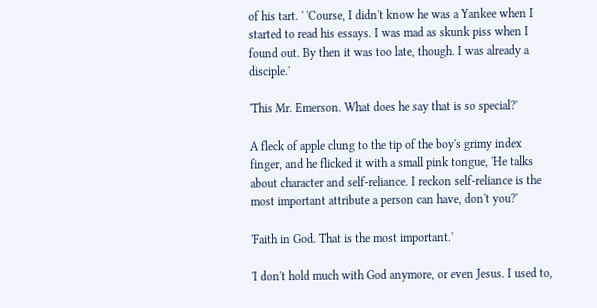of his tart. ' 'Course, I didn't know he was a Yankee when I started to read his essays. I was mad as skunk piss when I found out. By then it was too late, though. I was already a disciple.'

'This Mr. Emerson. What does he say that is so special?'

A fleck of apple clung to the tip of the boy's grimy index finger, and he flicked it with a small pink tongue, 'He talks about character and self-reliance. I reckon self-reliance is the most important attribute a person can have, don't you?'

'Faith in God. That is the most important.'

'I don't hold much with God anymore, or even Jesus. I used to,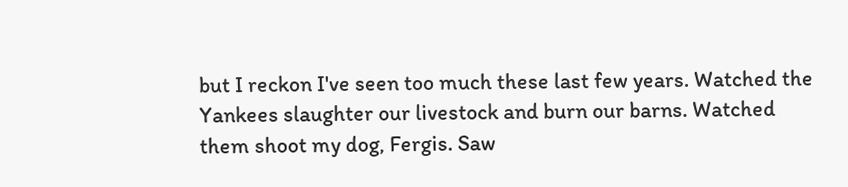but I reckon I've seen too much these last few years. Watched the Yankees slaughter our livestock and burn our barns. Watched them shoot my dog, Fergis. Saw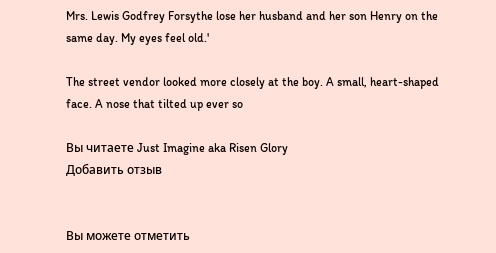Mrs. Lewis Godfrey Forsythe lose her husband and her son Henry on the same day. My eyes feel old.'

The street vendor looked more closely at the boy. A small, heart-shaped face. A nose that tilted up ever so

Вы читаете Just Imagine aka Risen Glory
Добавить отзыв


Вы можете отметить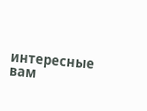интересные вам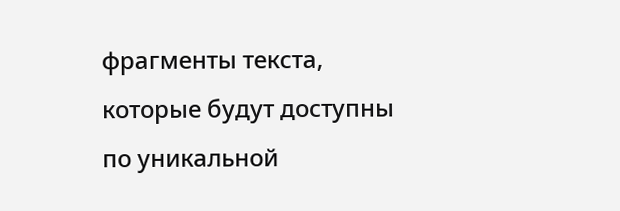фрагменты текста, которые будут доступны по уникальной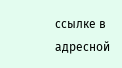ссылке в адресной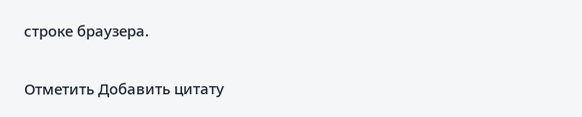строке браузера.

Отметить Добавить цитату